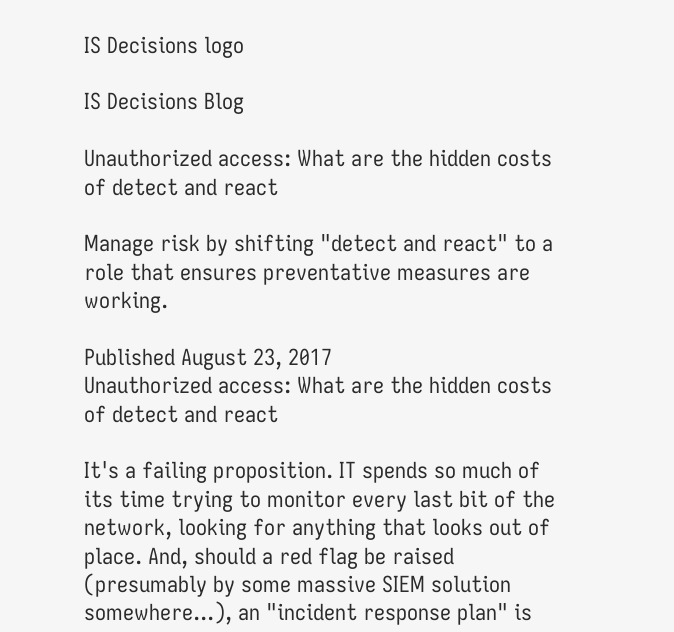IS Decisions logo

IS Decisions Blog

Unauthorized access: What are the hidden costs of detect and react

Manage risk by shifting "detect and react" to a role that ensures preventative measures are working.

Published August 23, 2017
Unauthorized access: What are the hidden costs of detect and react

It's a failing proposition. IT spends so much of its time trying to monitor every last bit of the network, looking for anything that looks out of place. And, should a red flag be raised (presumably by some massive SIEM solution somewhere...), an "incident response plan" is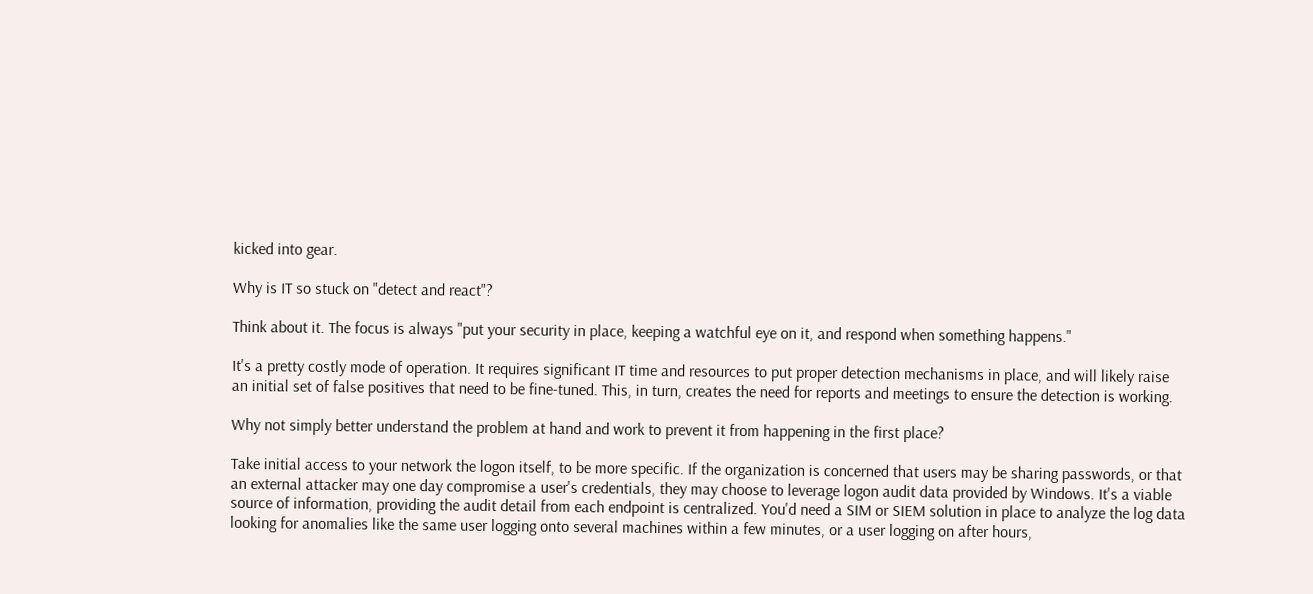kicked into gear.

Why is IT so stuck on "detect and react"?

Think about it. The focus is always "put your security in place, keeping a watchful eye on it, and respond when something happens."

It's a pretty costly mode of operation. It requires significant IT time and resources to put proper detection mechanisms in place, and will likely raise an initial set of false positives that need to be fine-tuned. This, in turn, creates the need for reports and meetings to ensure the detection is working.

Why not simply better understand the problem at hand and work to prevent it from happening in the first place?

Take initial access to your network the logon itself, to be more specific. If the organization is concerned that users may be sharing passwords, or that an external attacker may one day compromise a user's credentials, they may choose to leverage logon audit data provided by Windows. It's a viable source of information, providing the audit detail from each endpoint is centralized. You'd need a SIM or SIEM solution in place to analyze the log data looking for anomalies like the same user logging onto several machines within a few minutes, or a user logging on after hours,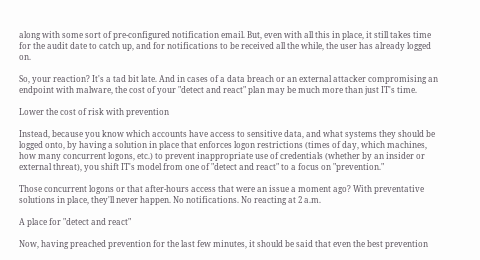along with some sort of pre-configured notification email. But, even with all this in place, it still takes time for the audit date to catch up, and for notifications to be received all the while, the user has already logged on.

So, your reaction? It's a tad bit late. And in cases of a data breach or an external attacker compromising an endpoint with malware, the cost of your "detect and react" plan may be much more than just IT's time.

Lower the cost of risk with prevention

Instead, because you know which accounts have access to sensitive data, and what systems they should be logged onto, by having a solution in place that enforces logon restrictions (times of day, which machines, how many concurrent logons, etc.) to prevent inappropriate use of credentials (whether by an insider or external threat), you shift IT's model from one of "detect and react" to a focus on "prevention."

Those concurrent logons or that after-hours access that were an issue a moment ago? With preventative solutions in place, they'll never happen. No notifications. No reacting at 2 a.m.

A place for "detect and react"

Now, having preached prevention for the last few minutes, it should be said that even the best prevention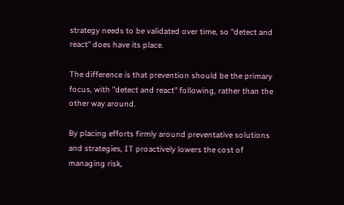strategy needs to be validated over time, so "detect and react" does have its place.

The difference is that prevention should be the primary focus, with "detect and react" following, rather than the other way around.

By placing efforts firmly around preventative solutions and strategies, IT proactively lowers the cost of managing risk,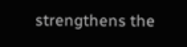strengthens the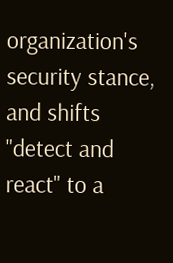organization's security stance, and shifts "detect and react" to a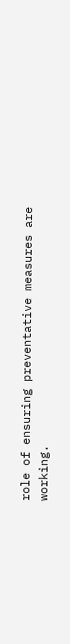role of ensuring preventative measures are working.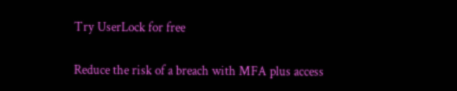Try UserLock for free

Reduce the risk of a breach with MFA plus access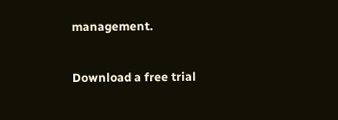management.

Download a free trial